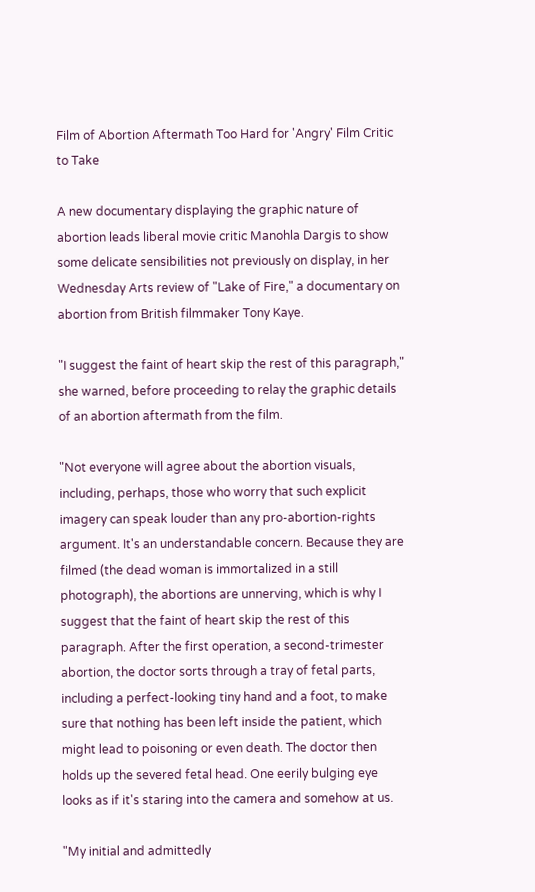Film of Abortion Aftermath Too Hard for 'Angry' Film Critic to Take

A new documentary displaying the graphic nature of abortion leads liberal movie critic Manohla Dargis to show some delicate sensibilities not previously on display, in her Wednesday Arts review of "Lake of Fire," a documentary on abortion from British filmmaker Tony Kaye.

"I suggest the faint of heart skip the rest of this paragraph," she warned, before proceeding to relay the graphic details of an abortion aftermath from the film.

"Not everyone will agree about the abortion visuals, including, perhaps, those who worry that such explicit imagery can speak louder than any pro-abortion-rights argument. It's an understandable concern. Because they are filmed (the dead woman is immortalized in a still photograph), the abortions are unnerving, which is why I suggest that the faint of heart skip the rest of this paragraph. After the first operation, a second-trimester abortion, the doctor sorts through a tray of fetal parts, including a perfect-looking tiny hand and a foot, to make sure that nothing has been left inside the patient, which might lead to poisoning or even death. The doctor then holds up the severed fetal head. One eerily bulging eye looks as if it's staring into the camera and somehow at us.

"My initial and admittedly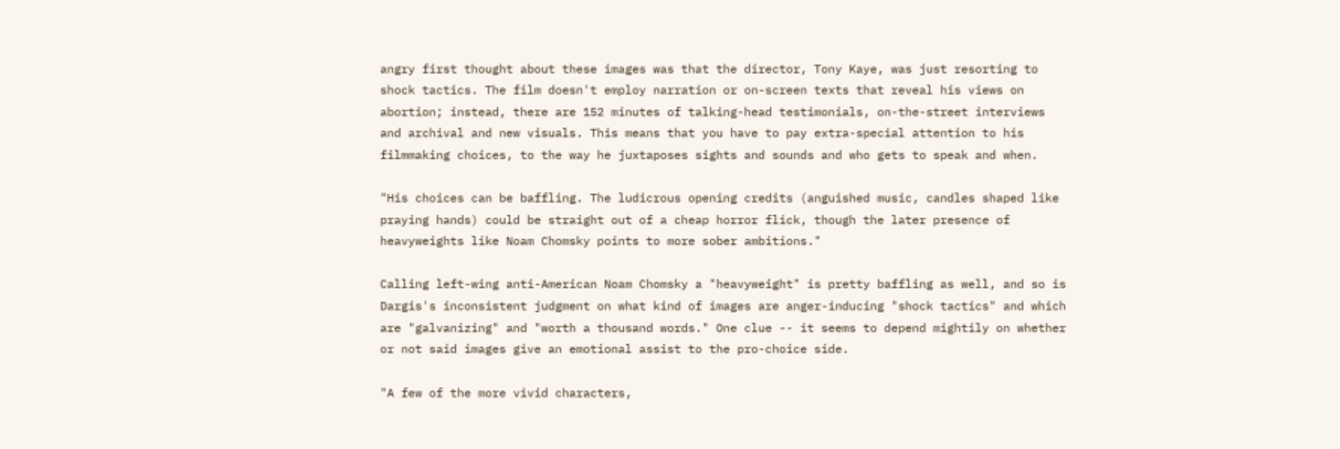angry first thought about these images was that the director, Tony Kaye, was just resorting to shock tactics. The film doesn't employ narration or on-screen texts that reveal his views on abortion; instead, there are 152 minutes of talking-head testimonials, on-the-street interviews and archival and new visuals. This means that you have to pay extra-special attention to his filmmaking choices, to the way he juxtaposes sights and sounds and who gets to speak and when.

"His choices can be baffling. The ludicrous opening credits (anguished music, candles shaped like praying hands) could be straight out of a cheap horror flick, though the later presence of heavyweights like Noam Chomsky points to more sober ambitions."

Calling left-wing anti-American Noam Chomsky a "heavyweight" is pretty baffling as well, and so is Dargis's inconsistent judgment on what kind of images are anger-inducing "shock tactics" and which are "galvanizing" and "worth a thousand words." One clue -- it seems to depend mightily on whether or not said images give an emotional assist to the pro-choice side.

"A few of the more vivid characters,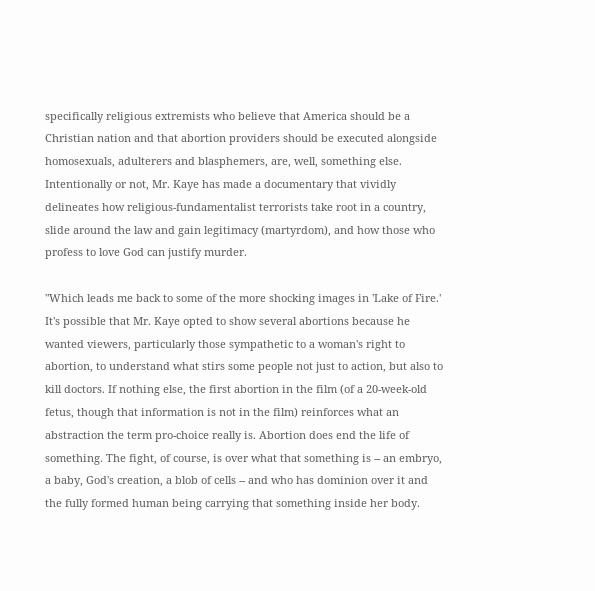specifically religious extremists who believe that America should be a Christian nation and that abortion providers should be executed alongside homosexuals, adulterers and blasphemers, are, well, something else. Intentionally or not, Mr. Kaye has made a documentary that vividly delineates how religious-fundamentalist terrorists take root in a country, slide around the law and gain legitimacy (martyrdom), and how those who profess to love God can justify murder.

"Which leads me back to some of the more shocking images in 'Lake of Fire.' It's possible that Mr. Kaye opted to show several abortions because he wanted viewers, particularly those sympathetic to a woman's right to abortion, to understand what stirs some people not just to action, but also to kill doctors. If nothing else, the first abortion in the film (of a 20-week-old fetus, though that information is not in the film) reinforces what an abstraction the term pro-choice really is. Abortion does end the life of something. The fight, of course, is over what that something is -- an embryo, a baby, God's creation, a blob of cells -- and who has dominion over it and the fully formed human being carrying that something inside her body.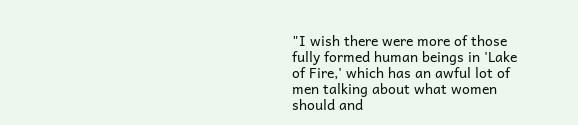"I wish there were more of those fully formed human beings in 'Lake of Fire,' which has an awful lot of men talking about what women should and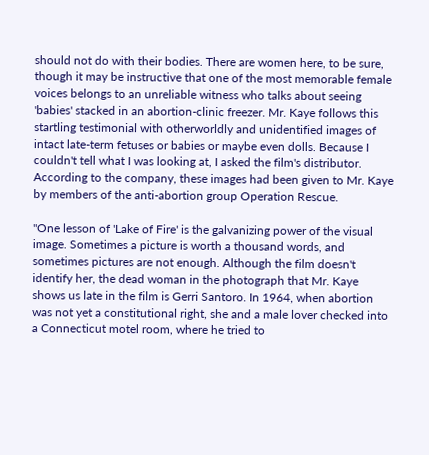should not do with their bodies. There are women here, to be sure, though it may be instructive that one of the most memorable female voices belongs to an unreliable witness who talks about seeing 'babies' stacked in an abortion-clinic freezer. Mr. Kaye follows this startling testimonial with otherworldly and unidentified images of intact late-term fetuses or babies or maybe even dolls. Because I couldn't tell what I was looking at, I asked the film's distributor. According to the company, these images had been given to Mr. Kaye by members of the anti-abortion group Operation Rescue.

"One lesson of 'Lake of Fire' is the galvanizing power of the visual image. Sometimes a picture is worth a thousand words, and sometimes pictures are not enough. Although the film doesn't identify her, the dead woman in the photograph that Mr. Kaye shows us late in the film is Gerri Santoro. In 1964, when abortion was not yet a constitutional right, she and a male lover checked into a Connecticut motel room, where he tried to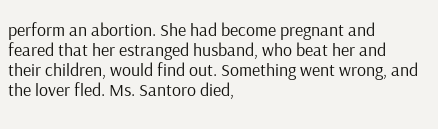perform an abortion. She had become pregnant and feared that her estranged husband, who beat her and their children, would find out. Something went wrong, and the lover fled. Ms. Santoro died,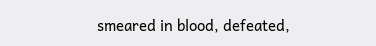smeared in blood, defeated,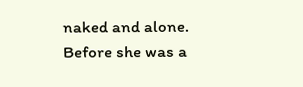naked and alone. Before she was a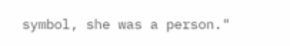symbol, she was a person."